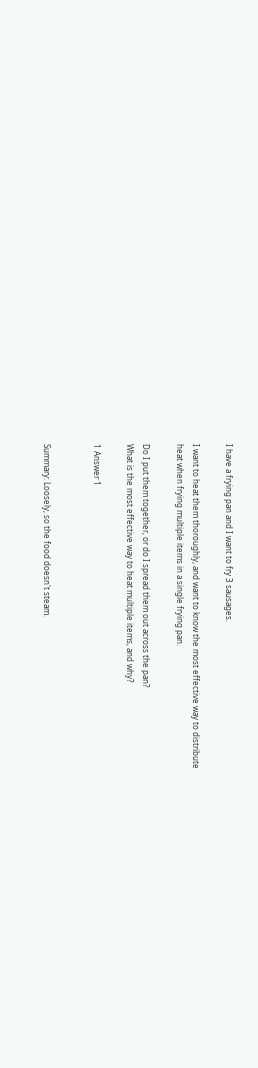I have a frying pan and I want to fry 3 sausages.

I want to heat them thoroughly, and want to know the most effective way to distribute
heat when frying multiple items in a single frying pan.

Do I put them together, or do I spread them out across the pan?
What is the most effective way to heat multiple items, and why?

1 Answer 1


Summary: Loosely, so the food doesn't steam.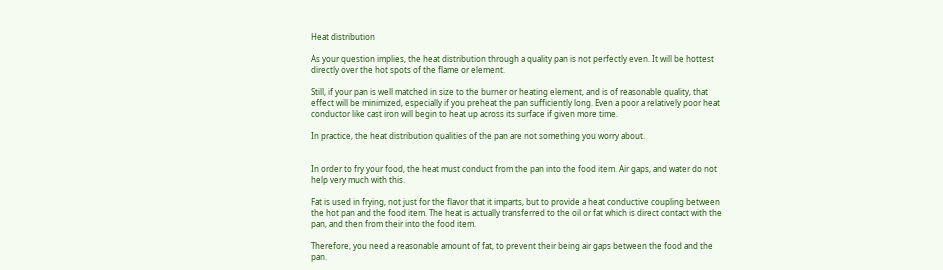Heat distribution

As your question implies, the heat distribution through a quality pan is not perfectly even. It will be hottest directly over the hot spots of the flame or element.

Still, if your pan is well matched in size to the burner or heating element, and is of reasonable quality, that effect will be minimized, especially if you preheat the pan sufficiently long. Even a poor a relatively poor heat conductor like cast iron will begin to heat up across its surface if given more time.

In practice, the heat distribution qualities of the pan are not something you worry about.


In order to fry your food, the heat must conduct from the pan into the food item. Air gaps, and water do not help very much with this.

Fat is used in frying, not just for the flavor that it imparts, but to provide a heat conductive coupling between the hot pan and the food item. The heat is actually transferred to the oil or fat which is direct contact with the pan, and then from their into the food item.

Therefore, you need a reasonable amount of fat, to prevent their being air gaps between the food and the pan.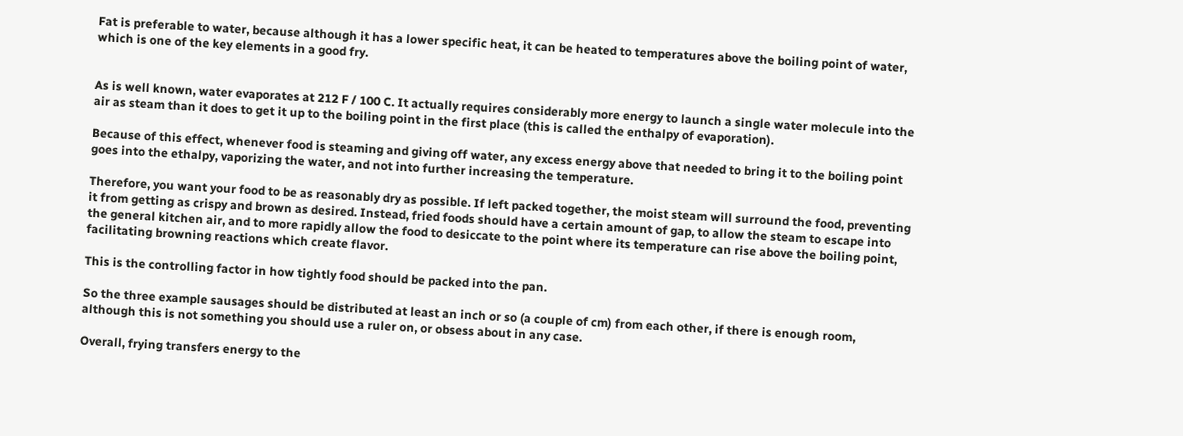Fat is preferable to water, because although it has a lower specific heat, it can be heated to temperatures above the boiling point of water, which is one of the key elements in a good fry.


As is well known, water evaporates at 212 F / 100 C. It actually requires considerably more energy to launch a single water molecule into the air as steam than it does to get it up to the boiling point in the first place (this is called the enthalpy of evaporation).

Because of this effect, whenever food is steaming and giving off water, any excess energy above that needed to bring it to the boiling point goes into the ethalpy, vaporizing the water, and not into further increasing the temperature.

Therefore, you want your food to be as reasonably dry as possible. If left packed together, the moist steam will surround the food, preventing it from getting as crispy and brown as desired. Instead, fried foods should have a certain amount of gap, to allow the steam to escape into the general kitchen air, and to more rapidly allow the food to desiccate to the point where its temperature can rise above the boiling point, facilitating browning reactions which create flavor.

This is the controlling factor in how tightly food should be packed into the pan.

So the three example sausages should be distributed at least an inch or so (a couple of cm) from each other, if there is enough room, although this is not something you should use a ruler on, or obsess about in any case.

Overall, frying transfers energy to the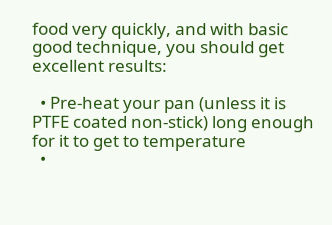food very quickly, and with basic good technique, you should get excellent results:

  • Pre-heat your pan (unless it is PTFE coated non-stick) long enough for it to get to temperature
  •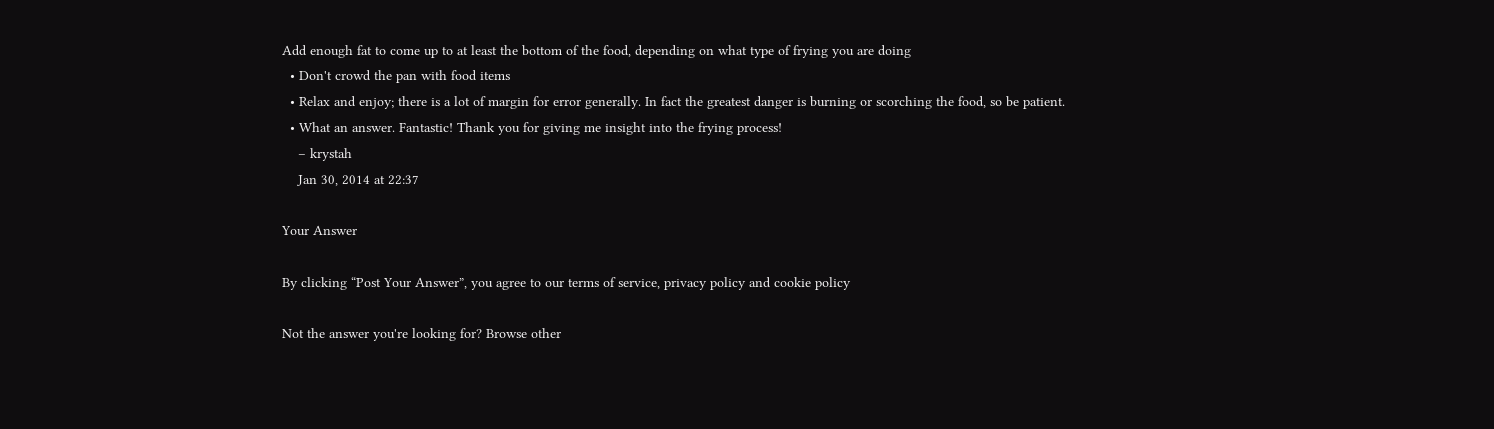Add enough fat to come up to at least the bottom of the food, depending on what type of frying you are doing
  • Don't crowd the pan with food items
  • Relax and enjoy; there is a lot of margin for error generally. In fact the greatest danger is burning or scorching the food, so be patient.
  • What an answer. Fantastic! Thank you for giving me insight into the frying process!
    – krystah
    Jan 30, 2014 at 22:37

Your Answer

By clicking “Post Your Answer”, you agree to our terms of service, privacy policy and cookie policy

Not the answer you're looking for? Browse other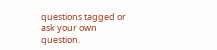questions tagged or ask your own question.